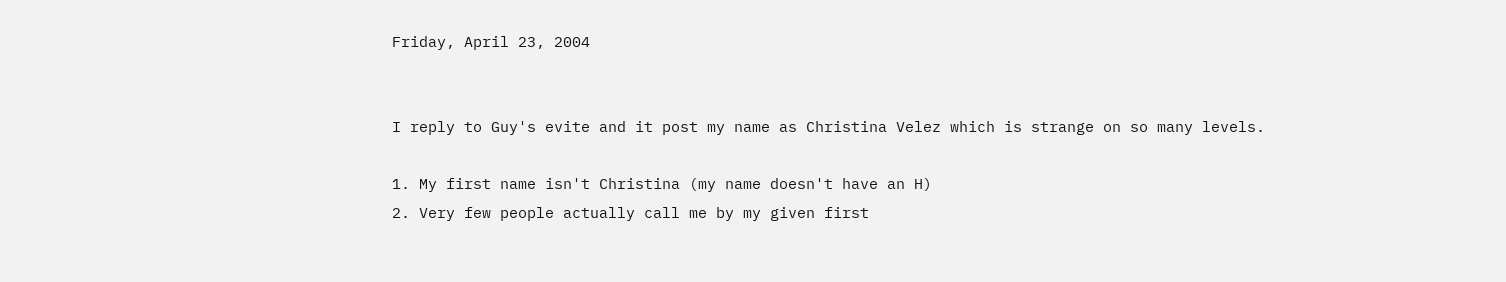Friday, April 23, 2004


I reply to Guy's evite and it post my name as Christina Velez which is strange on so many levels.

1. My first name isn't Christina (my name doesn't have an H)
2. Very few people actually call me by my given first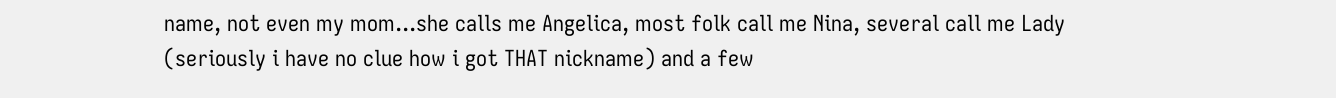name, not even my mom...she calls me Angelica, most folk call me Nina, several call me Lady (seriously i have no clue how i got THAT nickname) and a few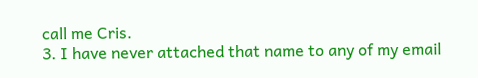call me Cris.
3. I have never attached that name to any of my email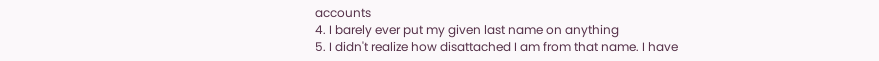accounts
4. I barely ever put my given last name on anything
5. I didn't realize how disattached I am from that name. I have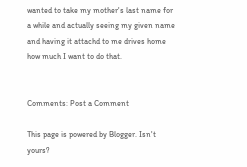wanted to take my mother's last name for a while and actually seeing my given name and having it attachd to me drives home how much I want to do that.


Comments: Post a Comment

This page is powered by Blogger. Isn't yours?